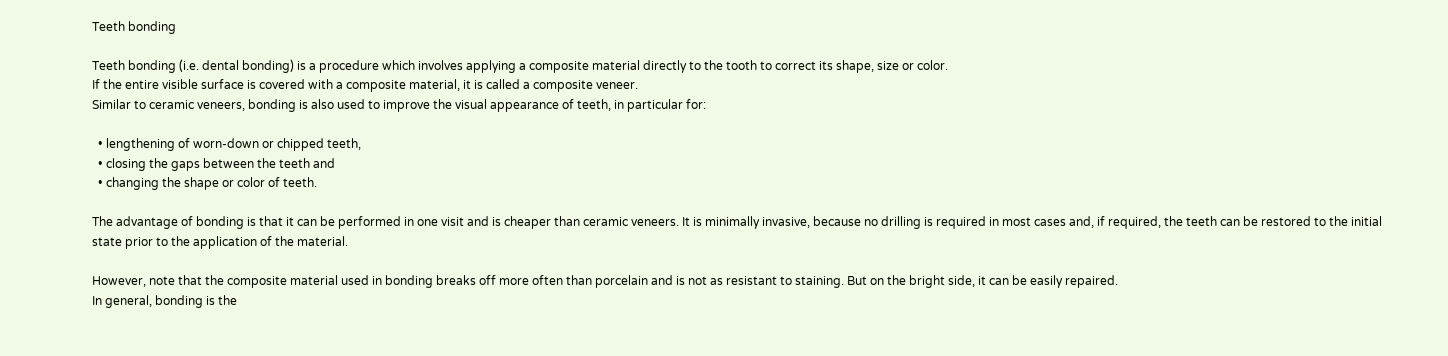Teeth bonding

Teeth bonding (i.e. dental bonding) is a procedure which involves applying a composite material directly to the tooth to correct its shape, size or color.
If the entire visible surface is covered with a composite material, it is called a composite veneer.
Similar to ceramic veneers, bonding is also used to improve the visual appearance of teeth, in particular for:

  • lengthening of worn-down or chipped teeth,
  • closing the gaps between the teeth and
  • changing the shape or color of teeth.

The advantage of bonding is that it can be performed in one visit and is cheaper than ceramic veneers. It is minimally invasive, because no drilling is required in most cases and, if required, the teeth can be restored to the initial state prior to the application of the material.

However, note that the composite material used in bonding breaks off more often than porcelain and is not as resistant to staining. But on the bright side, it can be easily repaired.
In general, bonding is the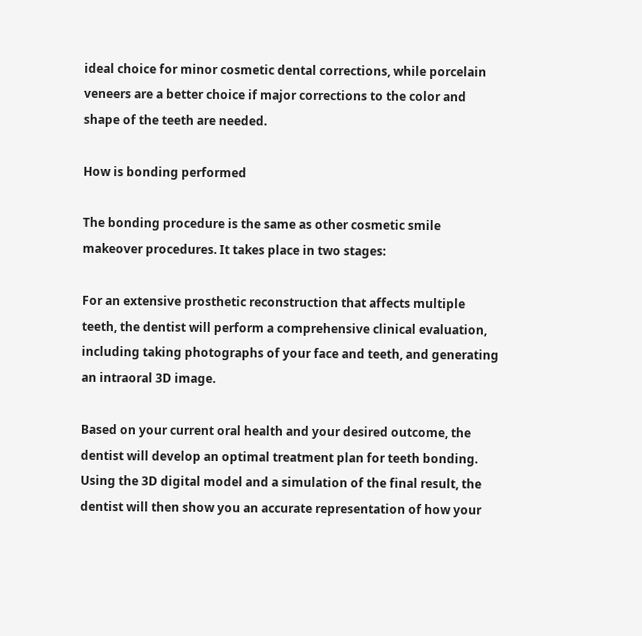ideal choice for minor cosmetic dental corrections, while porcelain veneers are a better choice if major corrections to the color and shape of the teeth are needed.

How is bonding performed

The bonding procedure is the same as other cosmetic smile makeover procedures. It takes place in two stages:

For an extensive prosthetic reconstruction that affects multiple teeth, the dentist will perform a comprehensive clinical evaluation, including taking photographs of your face and teeth, and generating an intraoral 3D image.

Based on your current oral health and your desired outcome, the dentist will develop an optimal treatment plan for teeth bonding. Using the 3D digital model and a simulation of the final result, the dentist will then show you an accurate representation of how your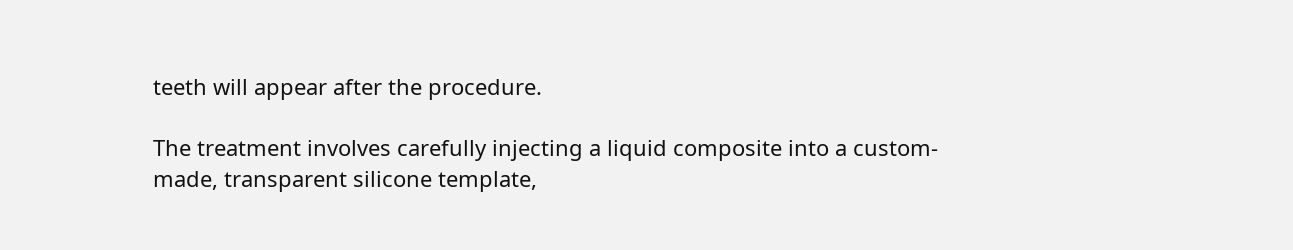teeth will appear after the procedure.

The treatment involves carefully injecting a liquid composite into a custom-made, transparent silicone template,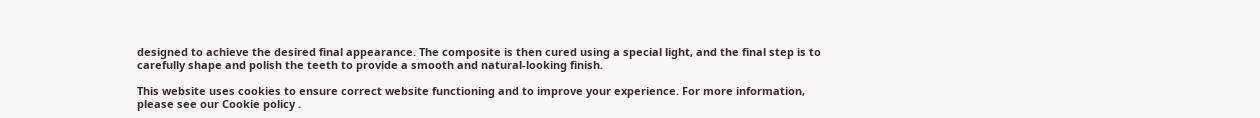designed to achieve the desired final appearance. The composite is then cured using a special light, and the final step is to carefully shape and polish the teeth to provide a smooth and natural-looking finish.

This website uses cookies to ensure correct website functioning and to improve your experience. For more information, please see our Cookie policy .